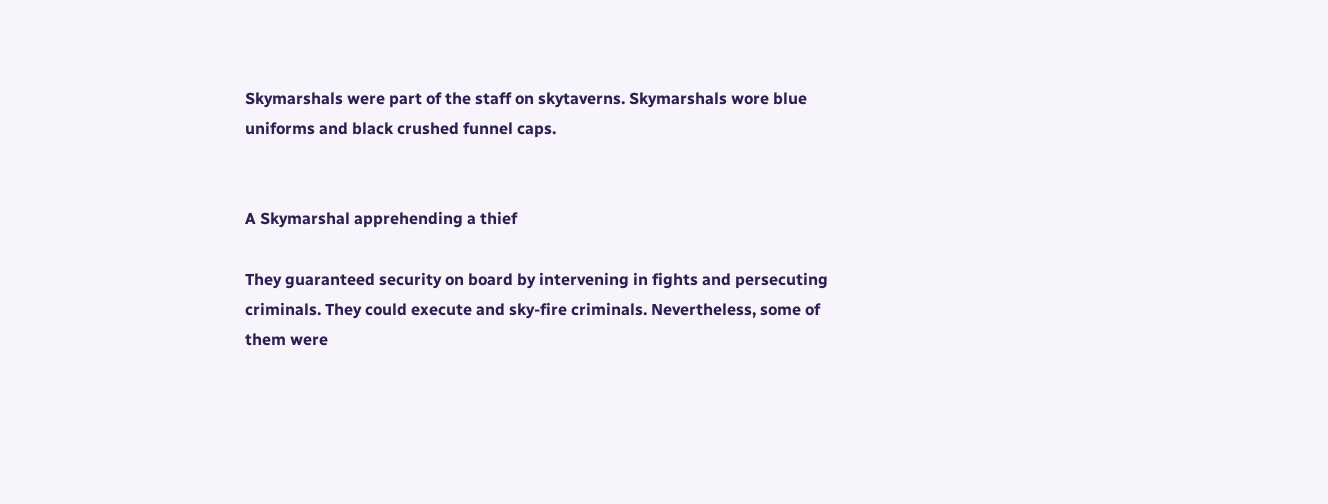Skymarshals were part of the staff on skytaverns. Skymarshals wore blue uniforms and black crushed funnel caps.


A Skymarshal apprehending a thief

They guaranteed security on board by intervening in fights and persecuting criminals. They could execute and sky-fire criminals. Nevertheless, some of them were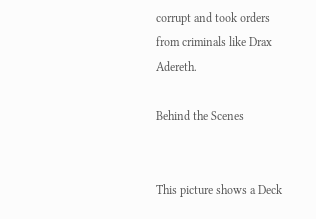corrupt and took orders from criminals like Drax Adereth.

Behind the Scenes


This picture shows a Deck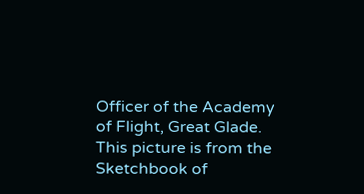Officer of the Academy of Flight, Great Glade. This picture is from the Sketchbook of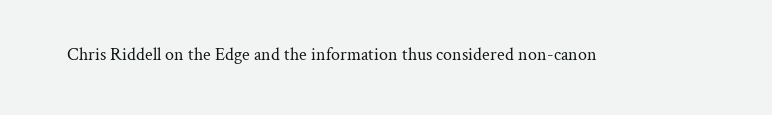Chris Riddell on the Edge and the information thus considered non-canon